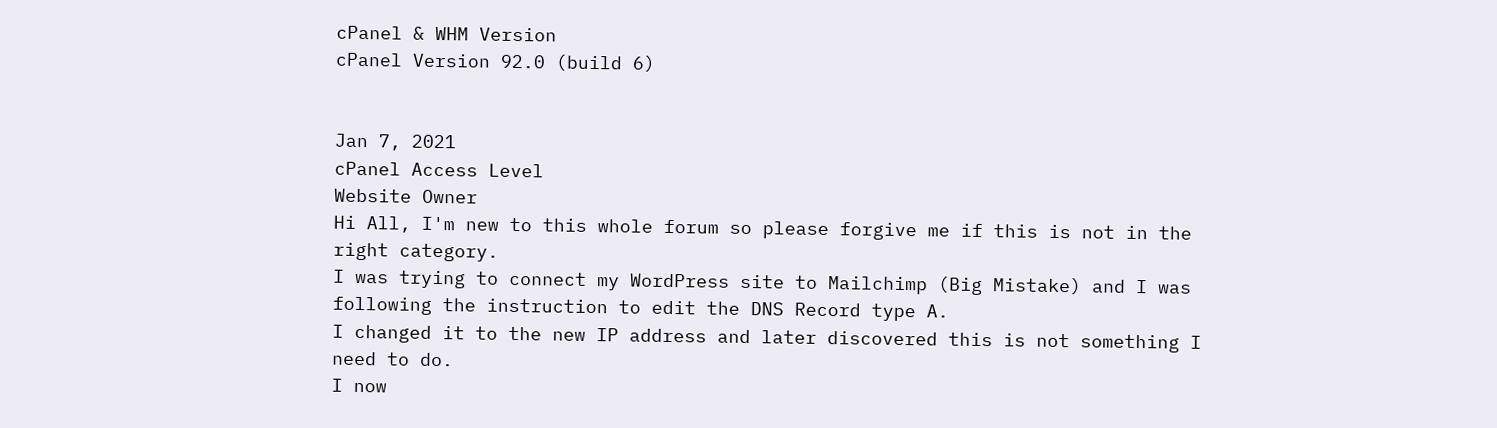cPanel & WHM Version
cPanel Version 92.0 (build 6)


Jan 7, 2021
cPanel Access Level
Website Owner
Hi All, I'm new to this whole forum so please forgive me if this is not in the right category.
I was trying to connect my WordPress site to Mailchimp (Big Mistake) and I was following the instruction to edit the DNS Record type A.
I changed it to the new IP address and later discovered this is not something I need to do.
I now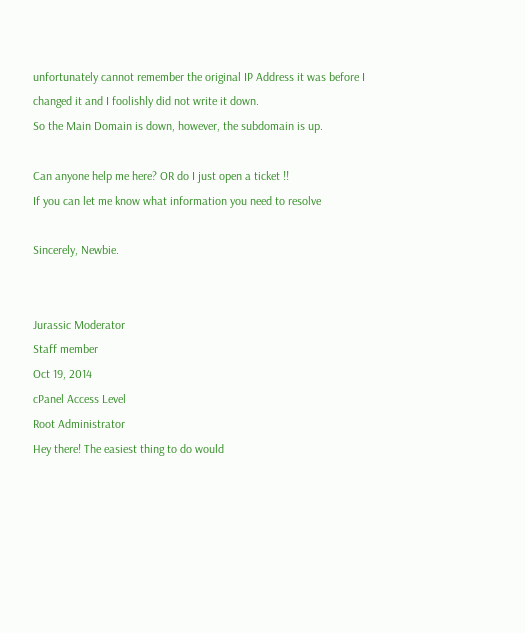unfortunately cannot remember the original IP Address it was before I changed it and I foolishly did not write it down.
So the Main Domain is down, however, the subdomain is up.

Can anyone help me here? OR do I just open a ticket !!
If you can let me know what information you need to resolve

Sincerely, Newbie.


Jurassic Moderator
Staff member
Oct 19, 2014
cPanel Access Level
Root Administrator
Hey there! The easiest thing to do would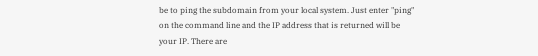be to ping the subdomain from your local system. Just enter "ping" on the command line and the IP address that is returned will be your IP. There are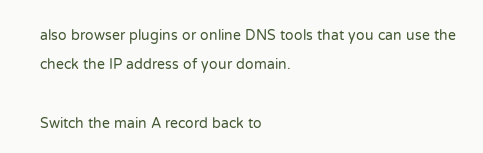also browser plugins or online DNS tools that you can use the check the IP address of your domain.

Switch the main A record back to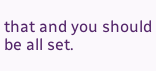that and you should be all set.